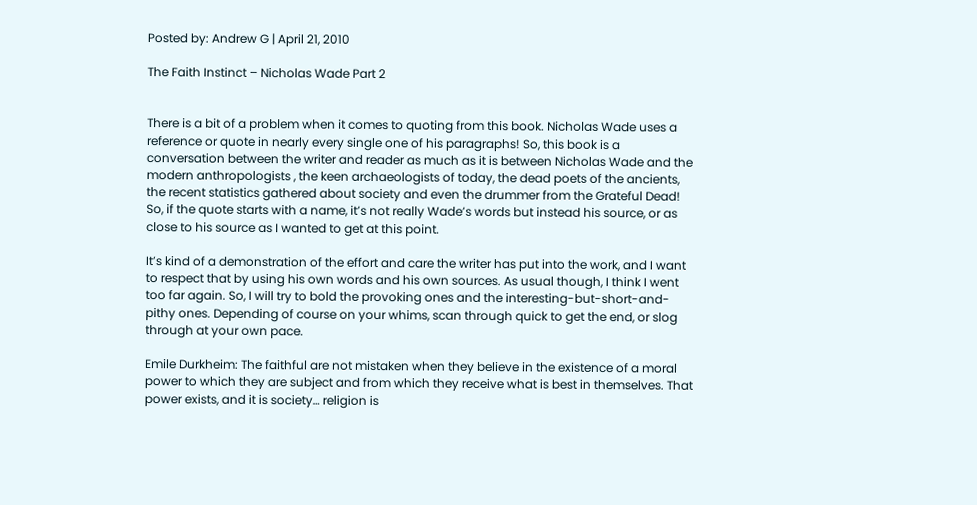Posted by: Andrew G | April 21, 2010

The Faith Instinct – Nicholas Wade Part 2


There is a bit of a problem when it comes to quoting from this book. Nicholas Wade uses a reference or quote in nearly every single one of his paragraphs! So, this book is a conversation between the writer and reader as much as it is between Nicholas Wade and the modern anthropologists , the keen archaeologists of today, the dead poets of the ancients, the recent statistics gathered about society and even the drummer from the Grateful Dead! So, if the quote starts with a name, it’s not really Wade’s words but instead his source, or as close to his source as I wanted to get at this point.

It’s kind of a demonstration of the effort and care the writer has put into the work, and I want to respect that by using his own words and his own sources. As usual though, I think I went too far again. So, I will try to bold the provoking ones and the interesting-but-short-and-pithy ones. Depending of course on your whims, scan through quick to get the end, or slog through at your own pace.

Emile Durkheim: The faithful are not mistaken when they believe in the existence of a moral power to which they are subject and from which they receive what is best in themselves. That power exists, and it is society… religion is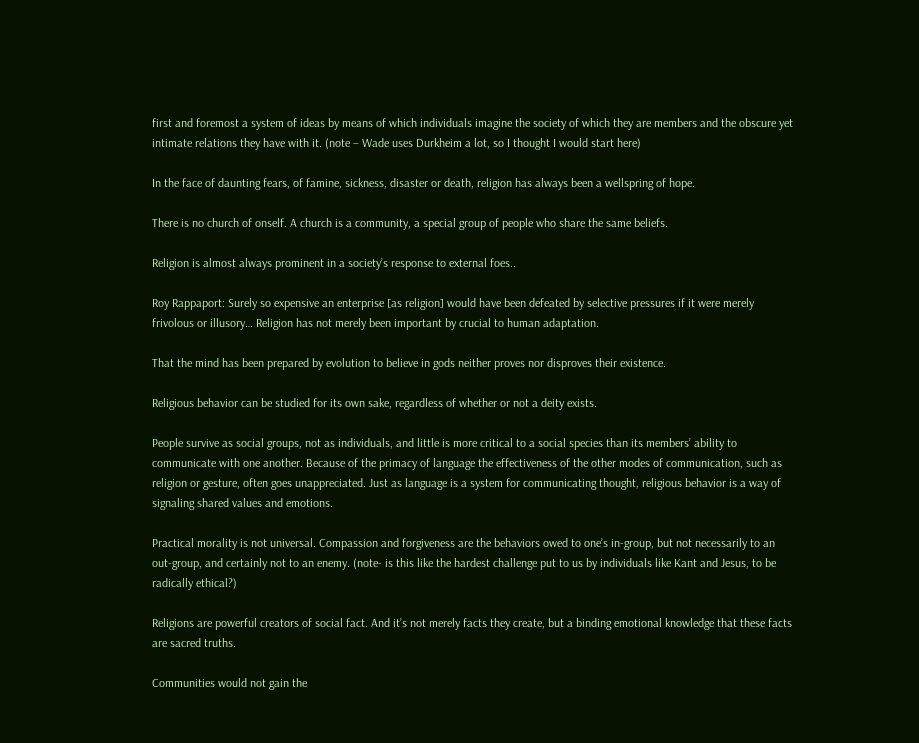first and foremost a system of ideas by means of which individuals imagine the society of which they are members and the obscure yet intimate relations they have with it. (note – Wade uses Durkheim a lot, so I thought I would start here)

In the face of daunting fears, of famine, sickness, disaster or death, religion has always been a wellspring of hope.

There is no church of onself. A church is a community, a special group of people who share the same beliefs.

Religion is almost always prominent in a society’s response to external foes..

Roy Rappaport: Surely so expensive an enterprise [as religion] would have been defeated by selective pressures if it were merely frivolous or illusory… Religion has not merely been important by crucial to human adaptation.

That the mind has been prepared by evolution to believe in gods neither proves nor disproves their existence.

Religious behavior can be studied for its own sake, regardless of whether or not a deity exists.

People survive as social groups, not as individuals, and little is more critical to a social species than its members’ ability to communicate with one another. Because of the primacy of language the effectiveness of the other modes of communication, such as religion or gesture, often goes unappreciated. Just as language is a system for communicating thought, religious behavior is a way of signaling shared values and emotions.

Practical morality is not universal. Compassion and forgiveness are the behaviors owed to one’s in-group, but not necessarily to an out-group, and certainly not to an enemy. (note- is this like the hardest challenge put to us by individuals like Kant and Jesus, to be radically ethical?)

Religions are powerful creators of social fact. And it’s not merely facts they create, but a binding emotional knowledge that these facts are sacred truths.

Communities would not gain the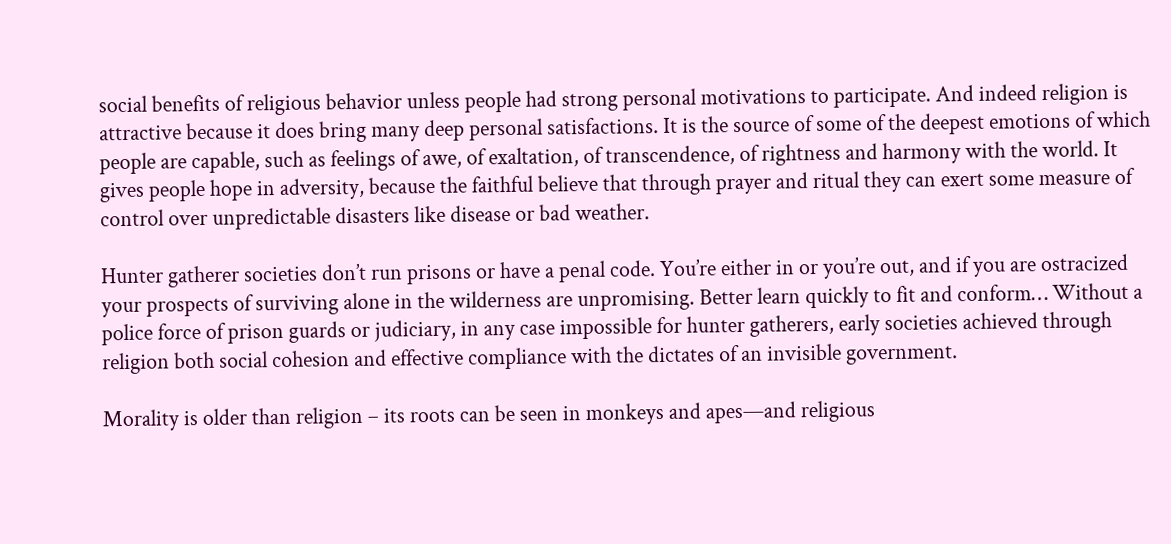social benefits of religious behavior unless people had strong personal motivations to participate. And indeed religion is attractive because it does bring many deep personal satisfactions. It is the source of some of the deepest emotions of which people are capable, such as feelings of awe, of exaltation, of transcendence, of rightness and harmony with the world. It gives people hope in adversity, because the faithful believe that through prayer and ritual they can exert some measure of control over unpredictable disasters like disease or bad weather.

Hunter gatherer societies don’t run prisons or have a penal code. You’re either in or you’re out, and if you are ostracized your prospects of surviving alone in the wilderness are unpromising. Better learn quickly to fit and conform… Without a police force of prison guards or judiciary, in any case impossible for hunter gatherers, early societies achieved through religion both social cohesion and effective compliance with the dictates of an invisible government.

Morality is older than religion – its roots can be seen in monkeys and apes—and religious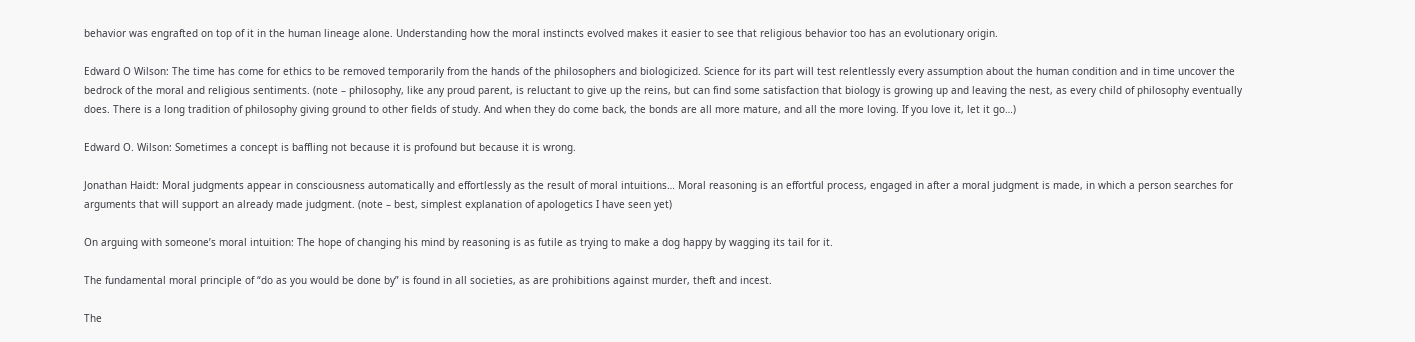behavior was engrafted on top of it in the human lineage alone. Understanding how the moral instincts evolved makes it easier to see that religious behavior too has an evolutionary origin.

Edward O Wilson: The time has come for ethics to be removed temporarily from the hands of the philosophers and biologicized. Science for its part will test relentlessly every assumption about the human condition and in time uncover the bedrock of the moral and religious sentiments. (note – philosophy, like any proud parent, is reluctant to give up the reins, but can find some satisfaction that biology is growing up and leaving the nest, as every child of philosophy eventually does. There is a long tradition of philosophy giving ground to other fields of study. And when they do come back, the bonds are all more mature, and all the more loving. If you love it, let it go…)

Edward O. Wilson: Sometimes a concept is baffling not because it is profound but because it is wrong.

Jonathan Haidt: Moral judgments appear in consciousness automatically and effortlessly as the result of moral intuitions… Moral reasoning is an effortful process, engaged in after a moral judgment is made, in which a person searches for arguments that will support an already made judgment. (note – best, simplest explanation of apologetics I have seen yet)

On arguing with someone’s moral intuition: The hope of changing his mind by reasoning is as futile as trying to make a dog happy by wagging its tail for it.

The fundamental moral principle of “do as you would be done by” is found in all societies, as are prohibitions against murder, theft and incest.

The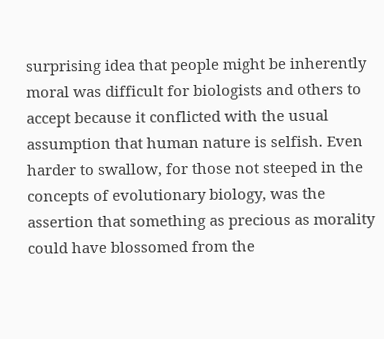surprising idea that people might be inherently moral was difficult for biologists and others to accept because it conflicted with the usual assumption that human nature is selfish. Even harder to swallow, for those not steeped in the concepts of evolutionary biology, was the assertion that something as precious as morality could have blossomed from the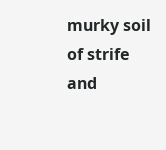murky soil of strife and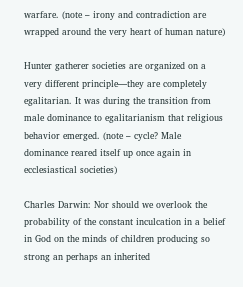warfare. (note – irony and contradiction are wrapped around the very heart of human nature)

Hunter gatherer societies are organized on a very different principle—they are completely egalitarian. It was during the transition from male dominance to egalitarianism that religious behavior emerged. (note – cycle? Male dominance reared itself up once again in ecclesiastical societies)

Charles Darwin: Nor should we overlook the probability of the constant inculcation in a belief in God on the minds of children producing so strong an perhaps an inherited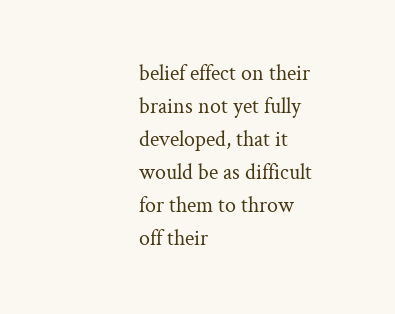belief effect on their brains not yet fully developed, that it would be as difficult for them to throw off their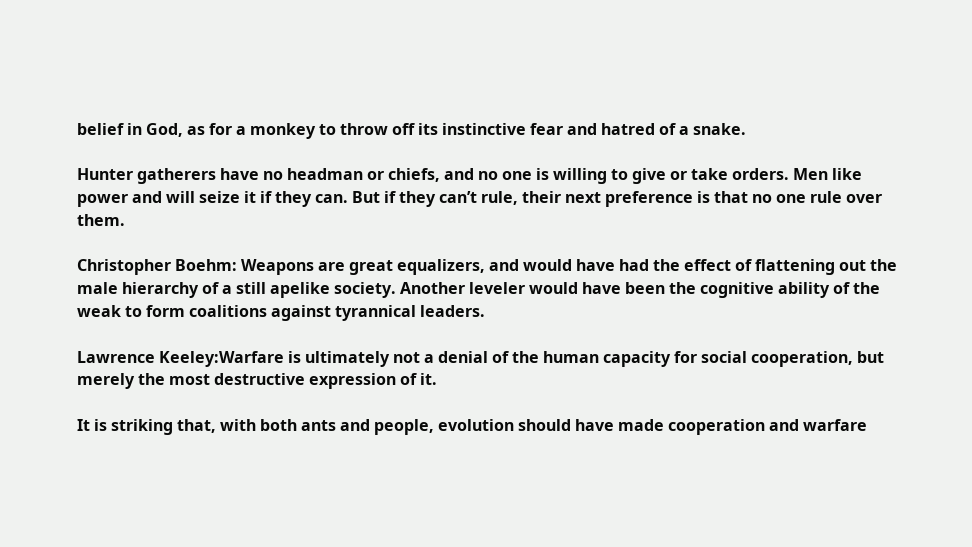belief in God, as for a monkey to throw off its instinctive fear and hatred of a snake.

Hunter gatherers have no headman or chiefs, and no one is willing to give or take orders. Men like power and will seize it if they can. But if they can’t rule, their next preference is that no one rule over them.

Christopher Boehm: Weapons are great equalizers, and would have had the effect of flattening out the male hierarchy of a still apelike society. Another leveler would have been the cognitive ability of the weak to form coalitions against tyrannical leaders.

Lawrence Keeley:Warfare is ultimately not a denial of the human capacity for social cooperation, but merely the most destructive expression of it.

It is striking that, with both ants and people, evolution should have made cooperation and warfare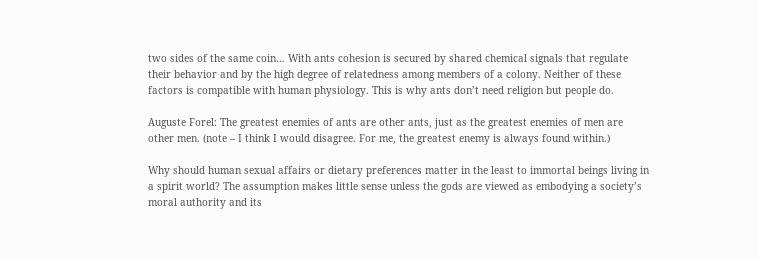two sides of the same coin… With ants cohesion is secured by shared chemical signals that regulate their behavior and by the high degree of relatedness among members of a colony. Neither of these factors is compatible with human physiology. This is why ants don’t need religion but people do.

Auguste Forel: The greatest enemies of ants are other ants, just as the greatest enemies of men are other men. (note – I think I would disagree. For me, the greatest enemy is always found within.)

Why should human sexual affairs or dietary preferences matter in the least to immortal beings living in a spirit world? The assumption makes little sense unless the gods are viewed as embodying a society’s moral authority and its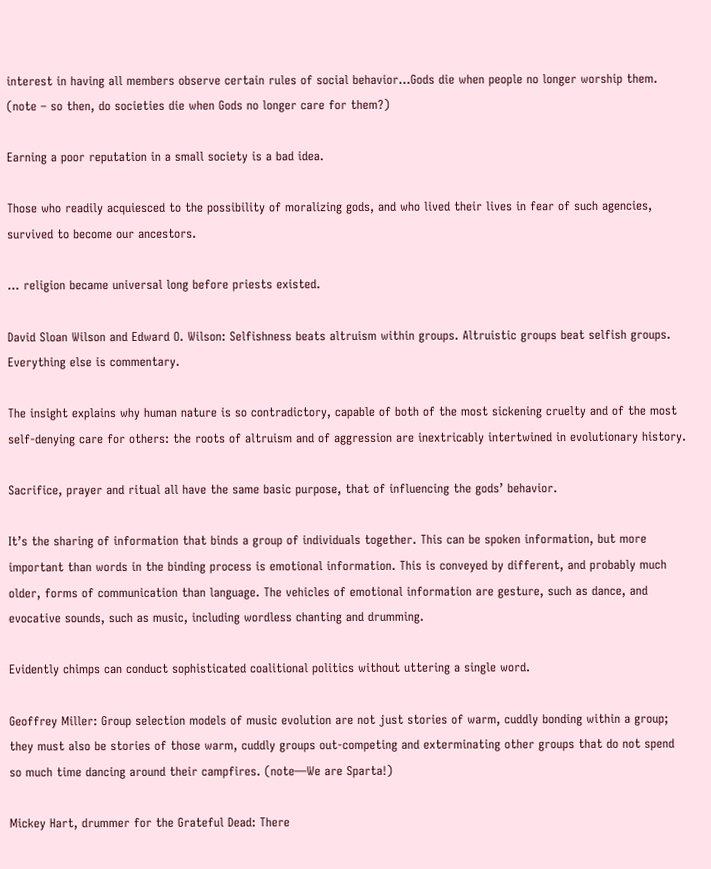interest in having all members observe certain rules of social behavior…Gods die when people no longer worship them. (note – so then, do societies die when Gods no longer care for them?)

Earning a poor reputation in a small society is a bad idea.

Those who readily acquiesced to the possibility of moralizing gods, and who lived their lives in fear of such agencies, survived to become our ancestors.

… religion became universal long before priests existed.

David Sloan Wilson and Edward O. Wilson: Selfishness beats altruism within groups. Altruistic groups beat selfish groups. Everything else is commentary.

The insight explains why human nature is so contradictory, capable of both of the most sickening cruelty and of the most self-denying care for others: the roots of altruism and of aggression are inextricably intertwined in evolutionary history.

Sacrifice, prayer and ritual all have the same basic purpose, that of influencing the gods’ behavior.

It’s the sharing of information that binds a group of individuals together. This can be spoken information, but more important than words in the binding process is emotional information. This is conveyed by different, and probably much older, forms of communication than language. The vehicles of emotional information are gesture, such as dance, and evocative sounds, such as music, including wordless chanting and drumming.

Evidently chimps can conduct sophisticated coalitional politics without uttering a single word.

Geoffrey Miller: Group selection models of music evolution are not just stories of warm, cuddly bonding within a group; they must also be stories of those warm, cuddly groups out-competing and exterminating other groups that do not spend so much time dancing around their campfires. (note—We are Sparta!)

Mickey Hart, drummer for the Grateful Dead: There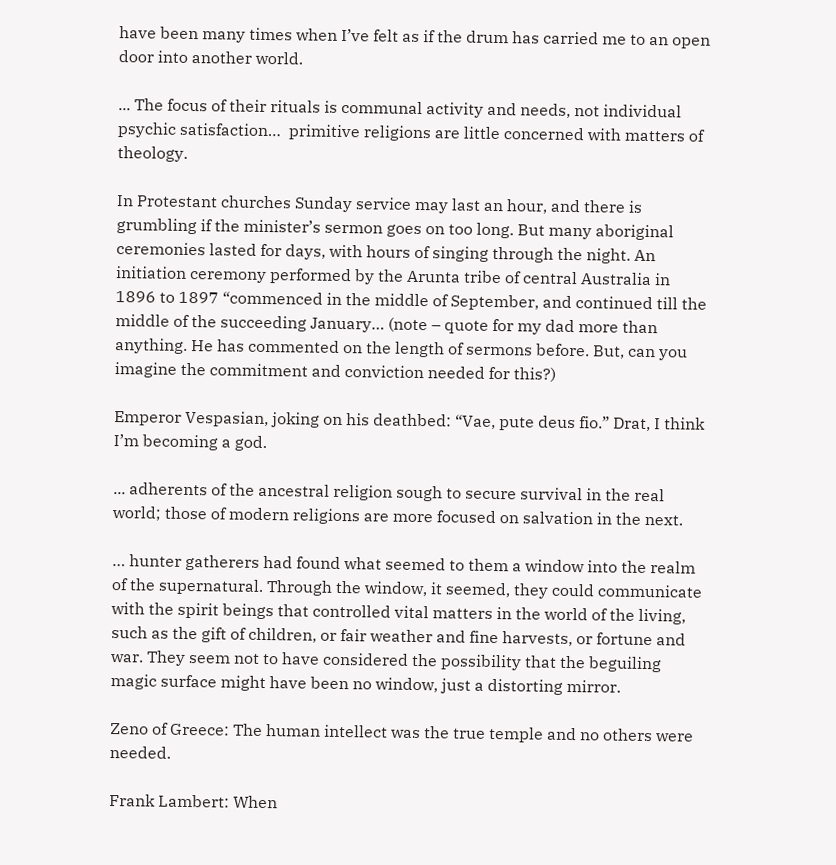have been many times when I’ve felt as if the drum has carried me to an open door into another world.

... The focus of their rituals is communal activity and needs, not individual psychic satisfaction…  primitive religions are little concerned with matters of theology.

In Protestant churches Sunday service may last an hour, and there is grumbling if the minister’s sermon goes on too long. But many aboriginal ceremonies lasted for days, with hours of singing through the night. An initiation ceremony performed by the Arunta tribe of central Australia in 1896 to 1897 “commenced in the middle of September, and continued till the middle of the succeeding January… (note – quote for my dad more than anything. He has commented on the length of sermons before. But, can you imagine the commitment and conviction needed for this?)

Emperor Vespasian, joking on his deathbed: “Vae, pute deus fio.” Drat, I think I’m becoming a god.

... adherents of the ancestral religion sough to secure survival in the real world; those of modern religions are more focused on salvation in the next.

… hunter gatherers had found what seemed to them a window into the realm of the supernatural. Through the window, it seemed, they could communicate with the spirit beings that controlled vital matters in the world of the living, such as the gift of children, or fair weather and fine harvests, or fortune and war. They seem not to have considered the possibility that the beguiling magic surface might have been no window, just a distorting mirror.

Zeno of Greece: The human intellect was the true temple and no others were needed.

Frank Lambert: When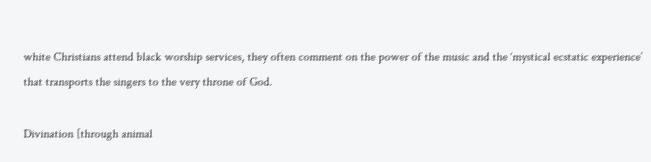white Christians attend black worship services, they often comment on the power of the music and the ‘mystical ecstatic experience’ that transports the singers to the very throne of God.

Divination [through animal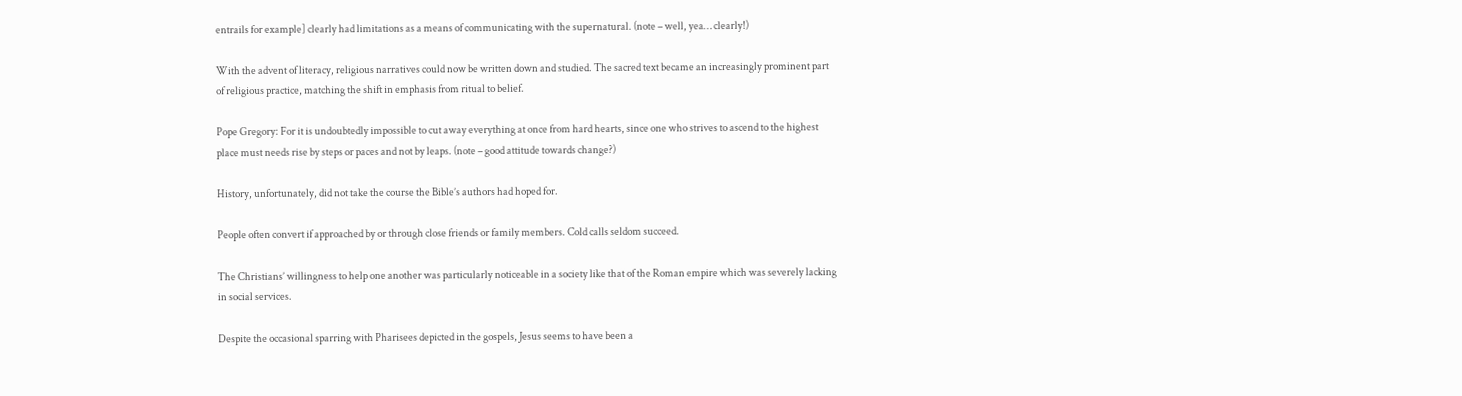entrails for example] clearly had limitations as a means of communicating with the supernatural. (note – well, yea… clearly!)

With the advent of literacy, religious narratives could now be written down and studied. The sacred text became an increasingly prominent part of religious practice, matching the shift in emphasis from ritual to belief.

Pope Gregory: For it is undoubtedly impossible to cut away everything at once from hard hearts, since one who strives to ascend to the highest place must needs rise by steps or paces and not by leaps. (note – good attitude towards change?)

History, unfortunately, did not take the course the Bible’s authors had hoped for.

People often convert if approached by or through close friends or family members. Cold calls seldom succeed.

The Christians’ willingness to help one another was particularly noticeable in a society like that of the Roman empire which was severely lacking in social services.

Despite the occasional sparring with Pharisees depicted in the gospels, Jesus seems to have been a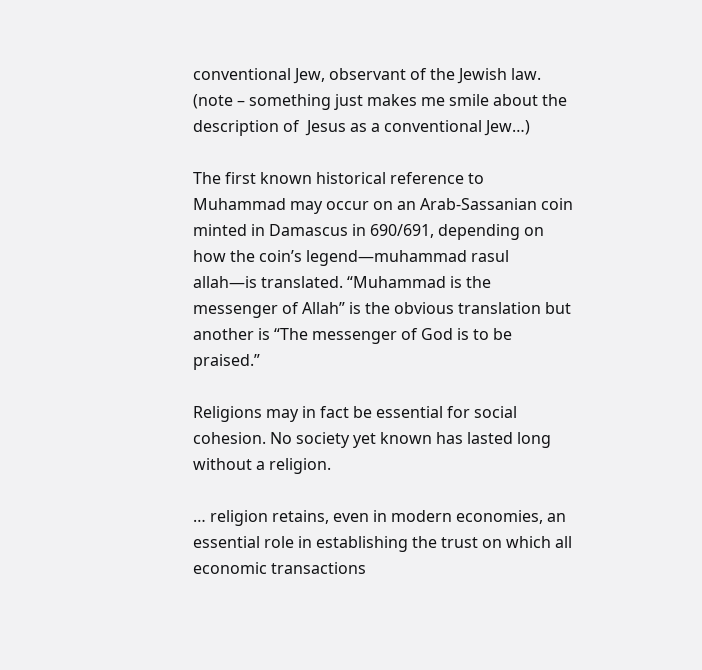conventional Jew, observant of the Jewish law. (note – something just makes me smile about the description of  Jesus as a conventional Jew…)

The first known historical reference to Muhammad may occur on an Arab-Sassanian coin minted in Damascus in 690/691, depending on how the coin’s legend—muhammad rasul allah—is translated. “Muhammad is the messenger of Allah” is the obvious translation but another is “The messenger of God is to be praised.”

Religions may in fact be essential for social cohesion. No society yet known has lasted long without a religion.

… religion retains, even in modern economies, an essential role in establishing the trust on which all economic transactions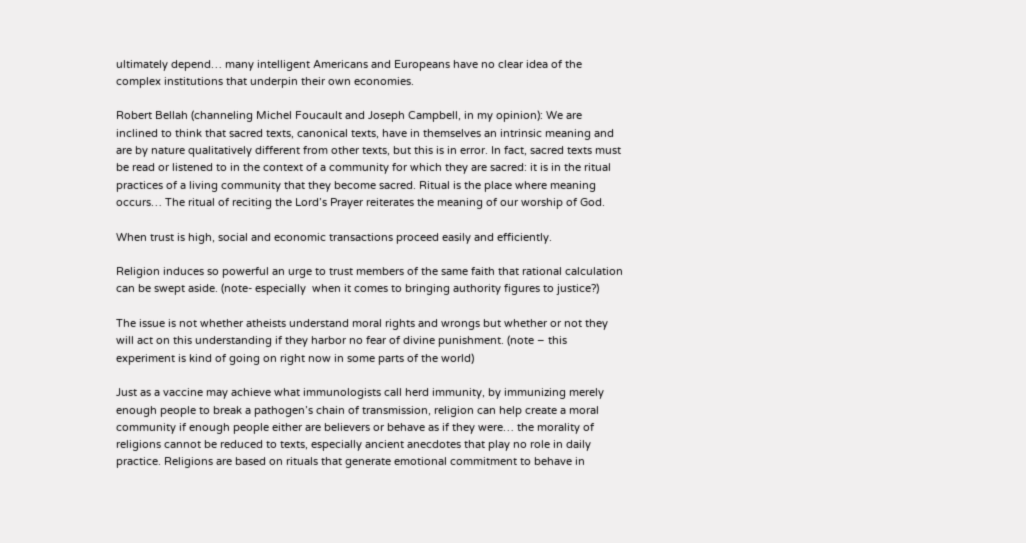ultimately depend… many intelligent Americans and Europeans have no clear idea of the complex institutions that underpin their own economies.

Robert Bellah (channeling Michel Foucault and Joseph Campbell, in my opinion): We are inclined to think that sacred texts, canonical texts, have in themselves an intrinsic meaning and are by nature qualitatively different from other texts, but this is in error. In fact, sacred texts must be read or listened to in the context of a community for which they are sacred: it is in the ritual practices of a living community that they become sacred. Ritual is the place where meaning occurs… The ritual of reciting the Lord’s Prayer reiterates the meaning of our worship of God.

When trust is high, social and economic transactions proceed easily and efficiently.

Religion induces so powerful an urge to trust members of the same faith that rational calculation can be swept aside. (note- especially  when it comes to bringing authority figures to justice?)

The issue is not whether atheists understand moral rights and wrongs but whether or not they will act on this understanding if they harbor no fear of divine punishment. (note – this experiment is kind of going on right now in some parts of the world)

Just as a vaccine may achieve what immunologists call herd immunity, by immunizing merely enough people to break a pathogen’s chain of transmission, religion can help create a moral community if enough people either are believers or behave as if they were… the morality of religions cannot be reduced to texts, especially ancient anecdotes that play no role in daily practice. Religions are based on rituals that generate emotional commitment to behave in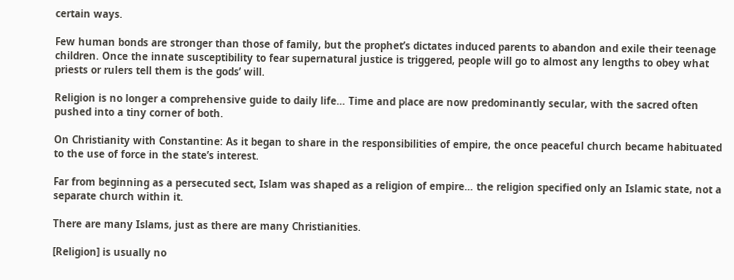certain ways.

Few human bonds are stronger than those of family, but the prophet’s dictates induced parents to abandon and exile their teenage children. Once the innate susceptibility to fear supernatural justice is triggered, people will go to almost any lengths to obey what priests or rulers tell them is the gods’ will.

Religion is no longer a comprehensive guide to daily life… Time and place are now predominantly secular, with the sacred often pushed into a tiny corner of both.

On Christianity with Constantine: As it began to share in the responsibilities of empire, the once peaceful church became habituated to the use of force in the state’s interest.

Far from beginning as a persecuted sect, Islam was shaped as a religion of empire… the religion specified only an Islamic state, not a separate church within it.

There are many Islams, just as there are many Christianities.

[Religion] is usually no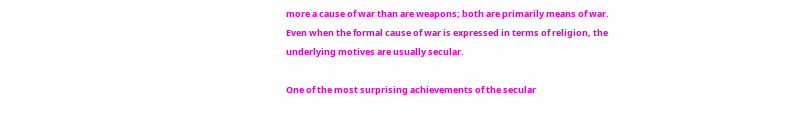more a cause of war than are weapons; both are primarily means of war. Even when the formal cause of war is expressed in terms of religion, the underlying motives are usually secular.

One of the most surprising achievements of the secular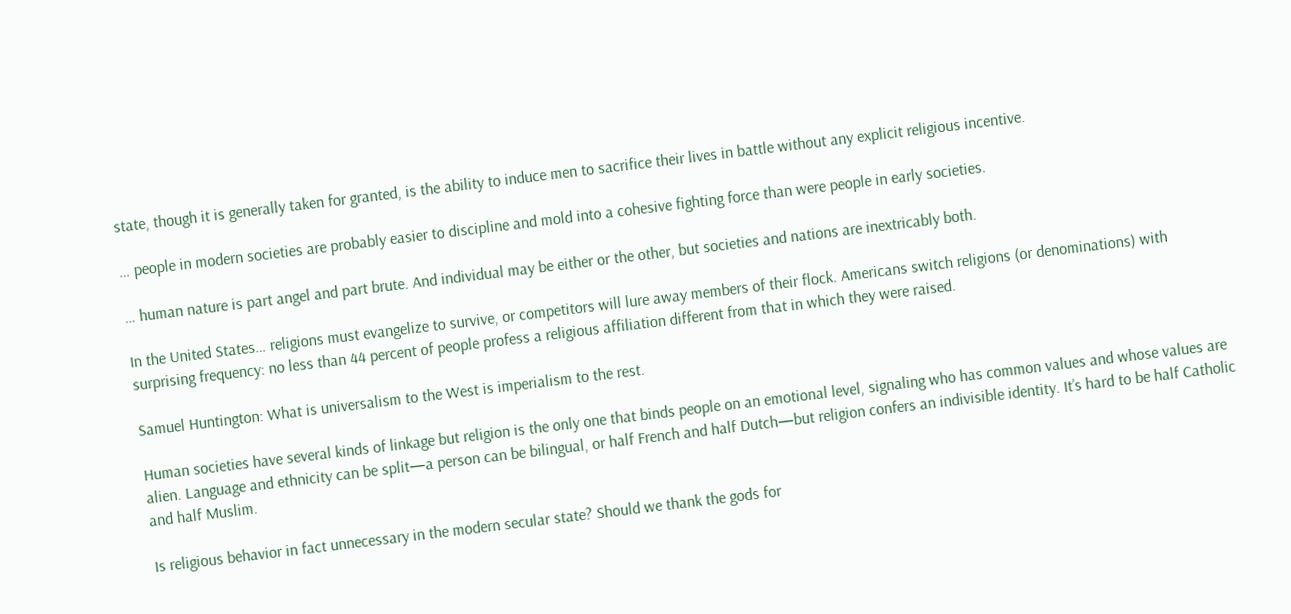state, though it is generally taken for granted, is the ability to induce men to sacrifice their lives in battle without any explicit religious incentive.

… people in modern societies are probably easier to discipline and mold into a cohesive fighting force than were people in early societies.

… human nature is part angel and part brute. And individual may be either or the other, but societies and nations are inextricably both.

In the United States… religions must evangelize to survive, or competitors will lure away members of their flock. Americans switch religions (or denominations) with surprising frequency: no less than 44 percent of people profess a religious affiliation different from that in which they were raised.

Samuel Huntington: What is universalism to the West is imperialism to the rest.

Human societies have several kinds of linkage but religion is the only one that binds people on an emotional level, signaling who has common values and whose values are alien. Language and ethnicity can be split—a person can be bilingual, or half French and half Dutch—but religion confers an indivisible identity. It’s hard to be half Catholic and half Muslim.

Is religious behavior in fact unnecessary in the modern secular state? Should we thank the gods for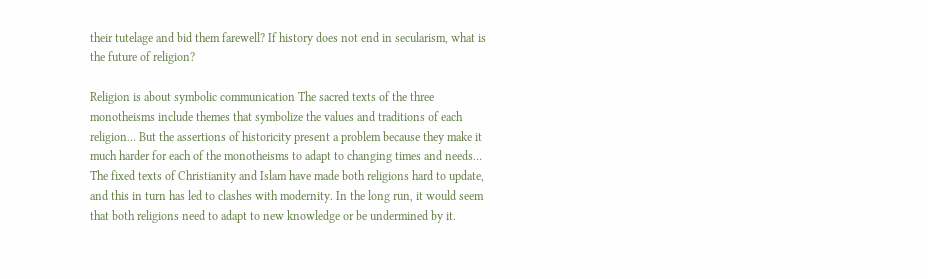their tutelage and bid them farewell? If history does not end in secularism, what is the future of religion?

Religion is about symbolic communication The sacred texts of the three monotheisms include themes that symbolize the values and traditions of each religion… But the assertions of historicity present a problem because they make it much harder for each of the monotheisms to adapt to changing times and needs… The fixed texts of Christianity and Islam have made both religions hard to update, and this in turn has led to clashes with modernity. In the long run, it would seem that both religions need to adapt to new knowledge or be undermined by it.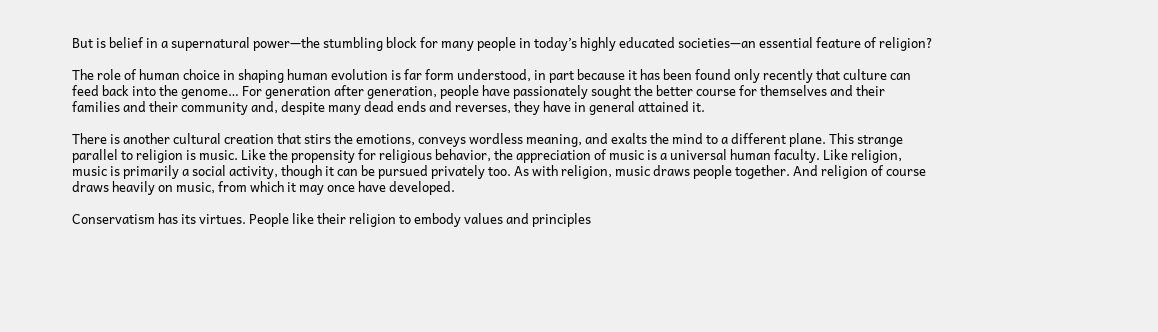But is belief in a supernatural power—the stumbling block for many people in today’s highly educated societies—an essential feature of religion?

The role of human choice in shaping human evolution is far form understood, in part because it has been found only recently that culture can feed back into the genome… For generation after generation, people have passionately sought the better course for themselves and their families and their community and, despite many dead ends and reverses, they have in general attained it.

There is another cultural creation that stirs the emotions, conveys wordless meaning, and exalts the mind to a different plane. This strange parallel to religion is music. Like the propensity for religious behavior, the appreciation of music is a universal human faculty. Like religion, music is primarily a social activity, though it can be pursued privately too. As with religion, music draws people together. And religion of course draws heavily on music, from which it may once have developed.

Conservatism has its virtues. People like their religion to embody values and principles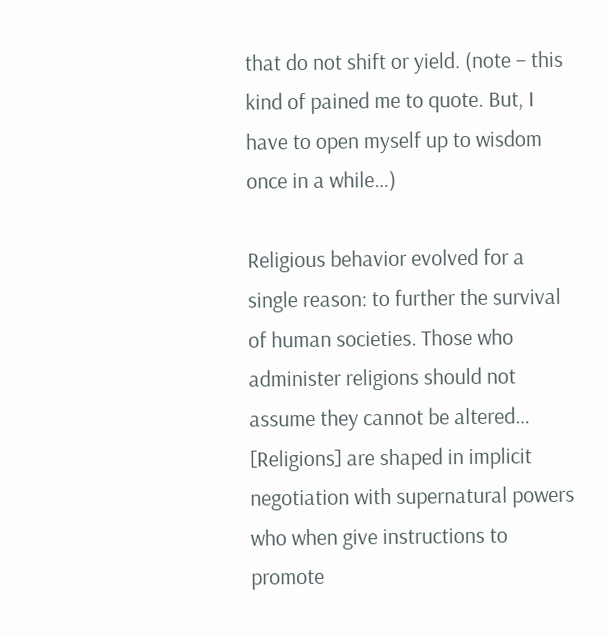that do not shift or yield. (note – this kind of pained me to quote. But, I have to open myself up to wisdom once in a while…)

Religious behavior evolved for a single reason: to further the survival of human societies. Those who administer religions should not assume they cannot be altered… [Religions] are shaped in implicit negotiation with supernatural powers who when give instructions to promote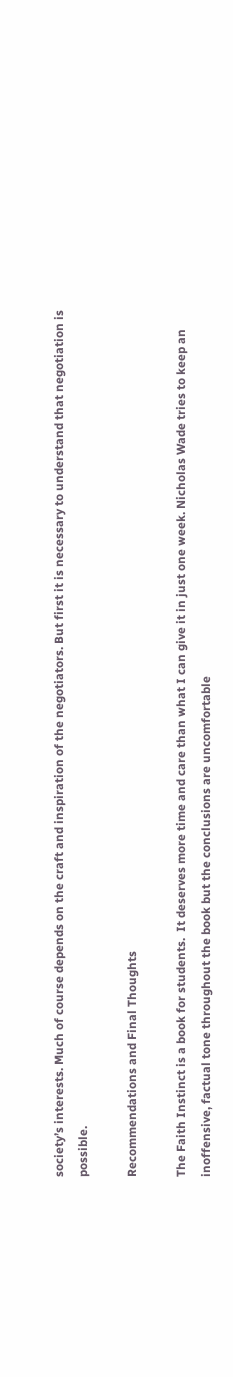society’s interests. Much of course depends on the craft and inspiration of the negotiators. But first it is necessary to understand that negotiation is possible.

Recommendations and Final Thoughts

The Faith Instinct is a book for students.  It deserves more time and care than what I can give it in just one week. Nicholas Wade tries to keep an inoffensive, factual tone throughout the book but the conclusions are uncomfortable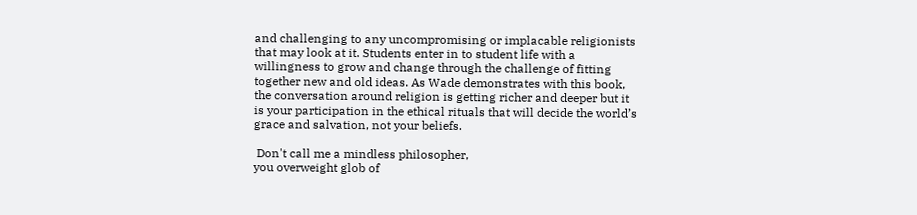and challenging to any uncompromising or implacable religionists that may look at it. Students enter in to student life with a willingness to grow and change through the challenge of fitting together new and old ideas. As Wade demonstrates with this book, the conversation around religion is getting richer and deeper but it is your participation in the ethical rituals that will decide the world’s grace and salvation, not your beliefs.

 Don't call me a mindless philosopher,
you overweight glob of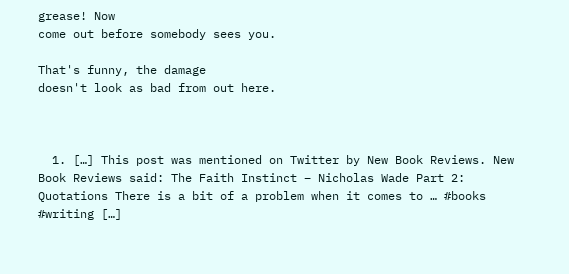grease! Now
come out before somebody sees you.

That's funny, the damage
doesn't look as bad from out here.



  1. […] This post was mentioned on Twitter by New Book Reviews. New Book Reviews said: The Faith Instinct – Nicholas Wade Part 2: Quotations There is a bit of a problem when it comes to … #books #writing […]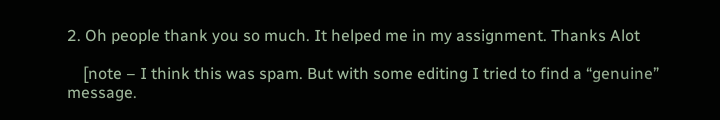2. Oh people thank you so much. It helped me in my assignment. Thanks Alot

    [note – I think this was spam. But with some editing I tried to find a “genuine” message.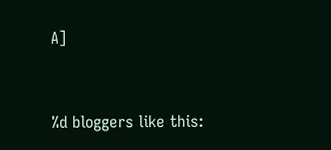A]


%d bloggers like this: